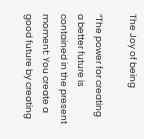The Joy of being

“The power for creating a better future is contained in the present moment: You create a good future by creating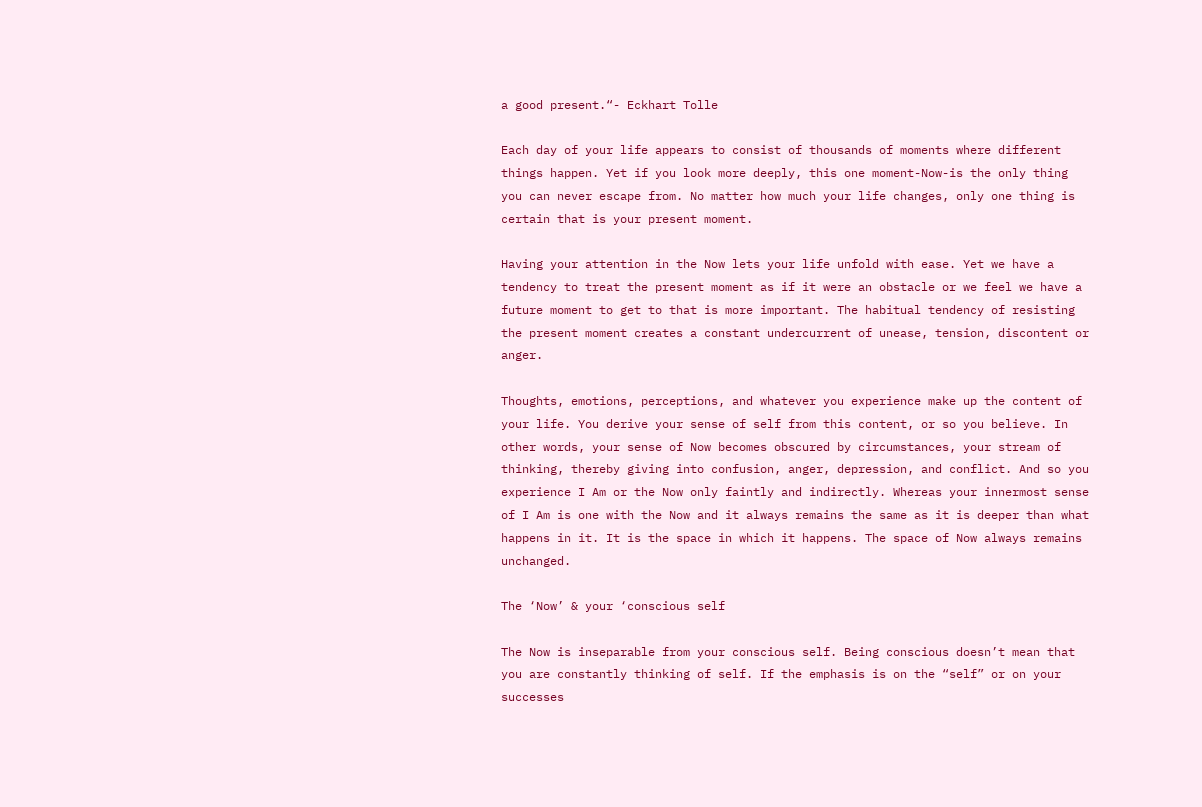a good present.“- Eckhart Tolle

Each day of your life appears to consist of thousands of moments where different things happen. Yet if you look more deeply, this one moment-Now-is the only thing you can never escape from. No matter how much your life changes, only one thing is certain that is your present moment.

Having your attention in the Now lets your life unfold with ease. Yet we have a tendency to treat the present moment as if it were an obstacle or we feel we have a future moment to get to that is more important. The habitual tendency of resisting the present moment creates a constant undercurrent of unease, tension, discontent or anger.

Thoughts, emotions, perceptions, and whatever you experience make up the content of your life. You derive your sense of self from this content, or so you believe. In other words, your sense of Now becomes obscured by circumstances, your stream of thinking, thereby giving into confusion, anger, depression, and conflict. And so you experience I Am or the Now only faintly and indirectly. Whereas your innermost sense of I Am is one with the Now and it always remains the same as it is deeper than what happens in it. It is the space in which it happens. The space of Now always remains unchanged.

The ‘Now’ & your ‘conscious self

The Now is inseparable from your conscious self. Being conscious doesn’t mean that you are constantly thinking of self. If the emphasis is on the “self” or on your successes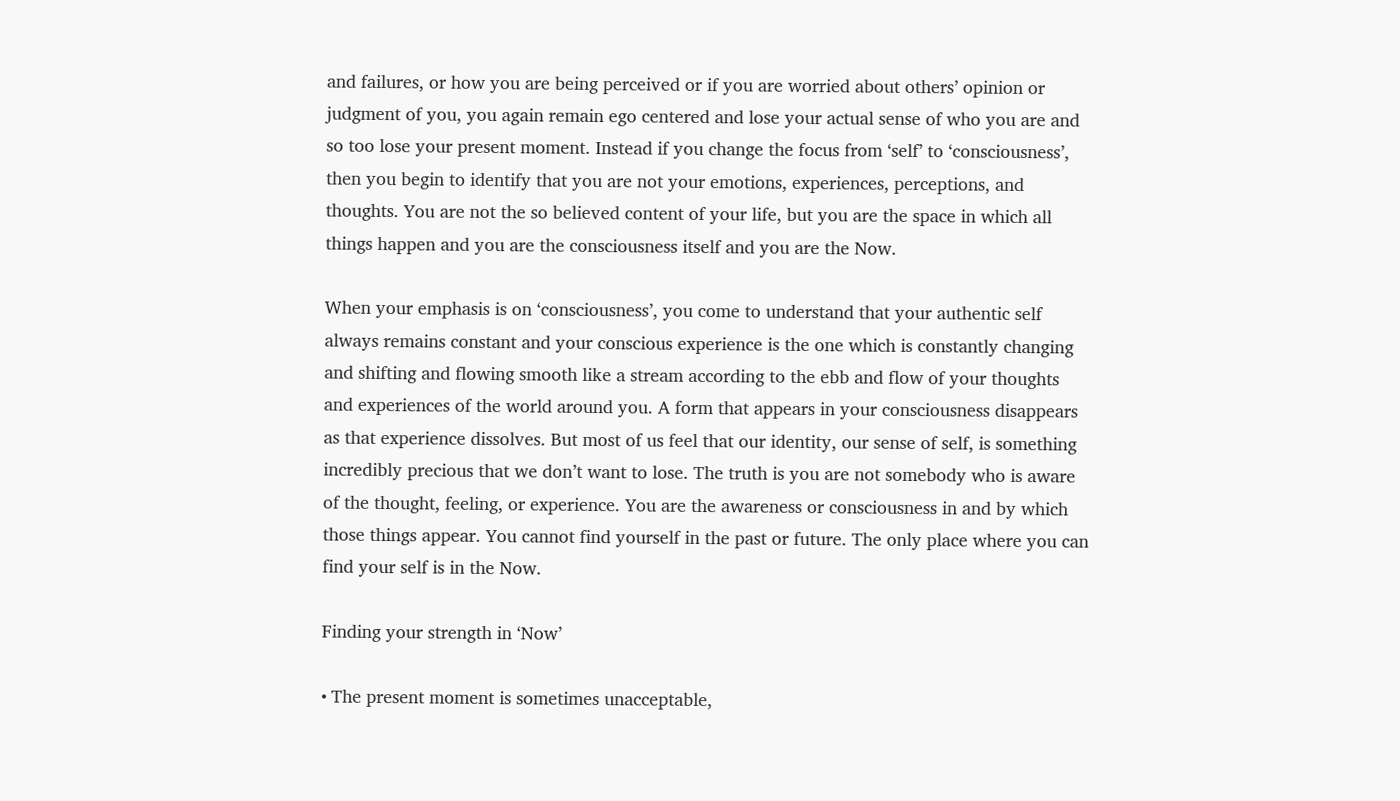and failures, or how you are being perceived or if you are worried about others’ opinion or judgment of you, you again remain ego centered and lose your actual sense of who you are and so too lose your present moment. Instead if you change the focus from ‘self’ to ‘consciousness’, then you begin to identify that you are not your emotions, experiences, perceptions, and thoughts. You are not the so believed content of your life, but you are the space in which all things happen and you are the consciousness itself and you are the Now.

When your emphasis is on ‘consciousness’, you come to understand that your authentic self always remains constant and your conscious experience is the one which is constantly changing and shifting and flowing smooth like a stream according to the ebb and flow of your thoughts and experiences of the world around you. A form that appears in your consciousness disappears as that experience dissolves. But most of us feel that our identity, our sense of self, is something incredibly precious that we don’t want to lose. The truth is you are not somebody who is aware of the thought, feeling, or experience. You are the awareness or consciousness in and by which those things appear. You cannot find yourself in the past or future. The only place where you can find your self is in the Now.

Finding your strength in ‘Now’

• The present moment is sometimes unacceptable,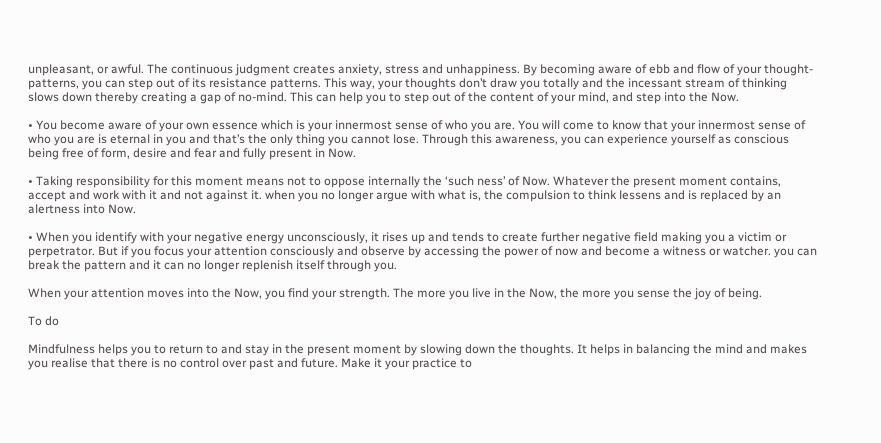unpleasant, or awful. The continuous judgment creates anxiety, stress and unhappiness. By becoming aware of ebb and flow of your thought-patterns, you can step out of its resistance patterns. This way, your thoughts don’t draw you totally and the incessant stream of thinking slows down thereby creating a gap of no-mind. This can help you to step out of the content of your mind, and step into the Now.

• You become aware of your own essence which is your innermost sense of who you are. You will come to know that your innermost sense of who you are is eternal in you and that’s the only thing you cannot lose. Through this awareness, you can experience yourself as conscious being free of form, desire and fear and fully present in Now.

• Taking responsibility for this moment means not to oppose internally the ‘such ness’ of Now. Whatever the present moment contains, accept and work with it and not against it. when you no longer argue with what is, the compulsion to think lessens and is replaced by an alertness into Now.

• When you identify with your negative energy unconsciously, it rises up and tends to create further negative field making you a victim or perpetrator. But if you focus your attention consciously and observe by accessing the power of now and become a witness or watcher. you can break the pattern and it can no longer replenish itself through you.

When your attention moves into the Now, you find your strength. The more you live in the Now, the more you sense the joy of being.

To do

Mindfulness helps you to return to and stay in the present moment by slowing down the thoughts. It helps in balancing the mind and makes you realise that there is no control over past and future. Make it your practice to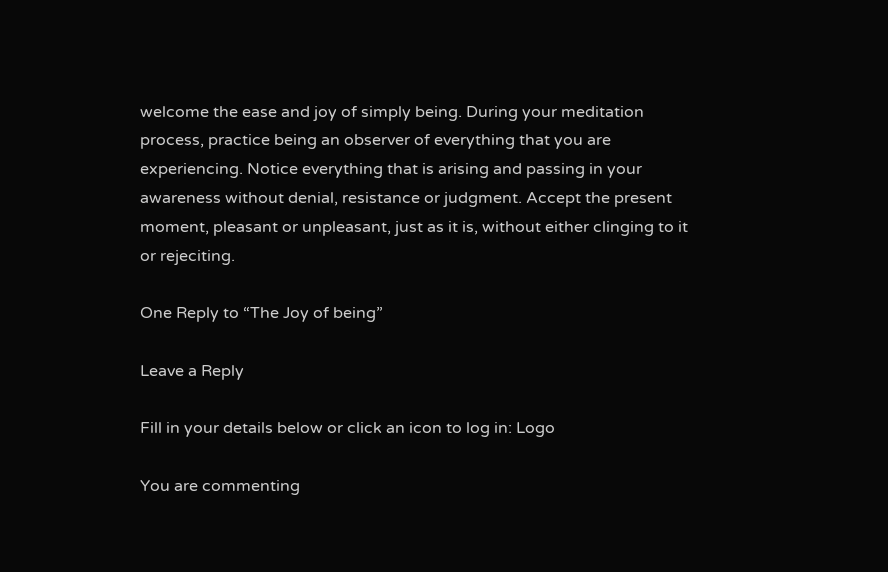welcome the ease and joy of simply being. During your meditation process, practice being an observer of everything that you are experiencing. Notice everything that is arising and passing in your awareness without denial, resistance or judgment. Accept the present moment, pleasant or unpleasant, just as it is, without either clinging to it or rejeciting.

One Reply to “The Joy of being”

Leave a Reply

Fill in your details below or click an icon to log in: Logo

You are commenting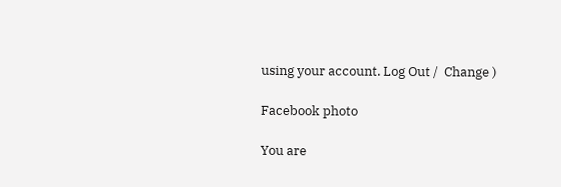using your account. Log Out /  Change )

Facebook photo

You are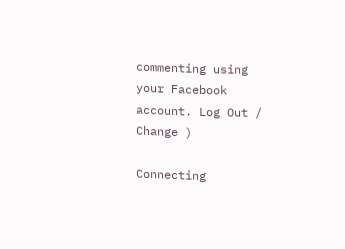commenting using your Facebook account. Log Out /  Change )

Connecting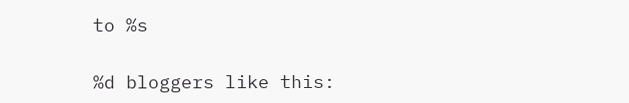to %s

%d bloggers like this: